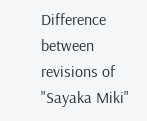Difference between revisions of "Sayaka Miki"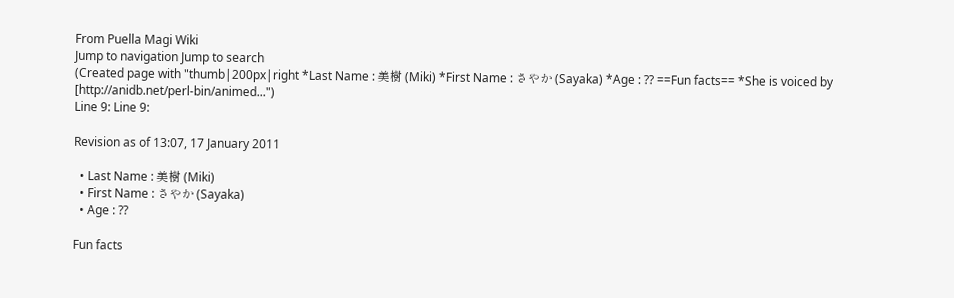From Puella Magi Wiki
Jump to navigation Jump to search
(Created page with "thumb|200px|right *Last Name : 美樹 (Miki) *First Name : さやか (Sayaka) *Age : ?? ==Fun facts== *She is voiced by [http://anidb.net/perl-bin/animed...")
Line 9: Line 9:

Revision as of 13:07, 17 January 2011

  • Last Name : 美樹 (Miki)
  • First Name : さやか (Sayaka)
  • Age : ??

Fun facts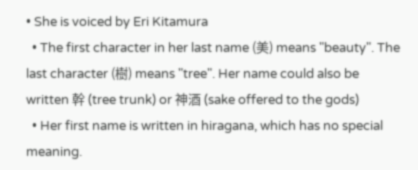• She is voiced by Eri Kitamura
  • The first character in her last name (美) means "beauty". The last character (樹) means "tree". Her name could also be written 幹 (tree trunk) or 神酒 (sake offered to the gods)
  • Her first name is written in hiragana, which has no special meaning.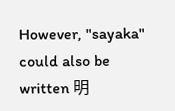However, "sayaka" could also be written 明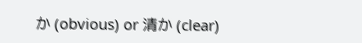か (obvious) or 清か (clear)